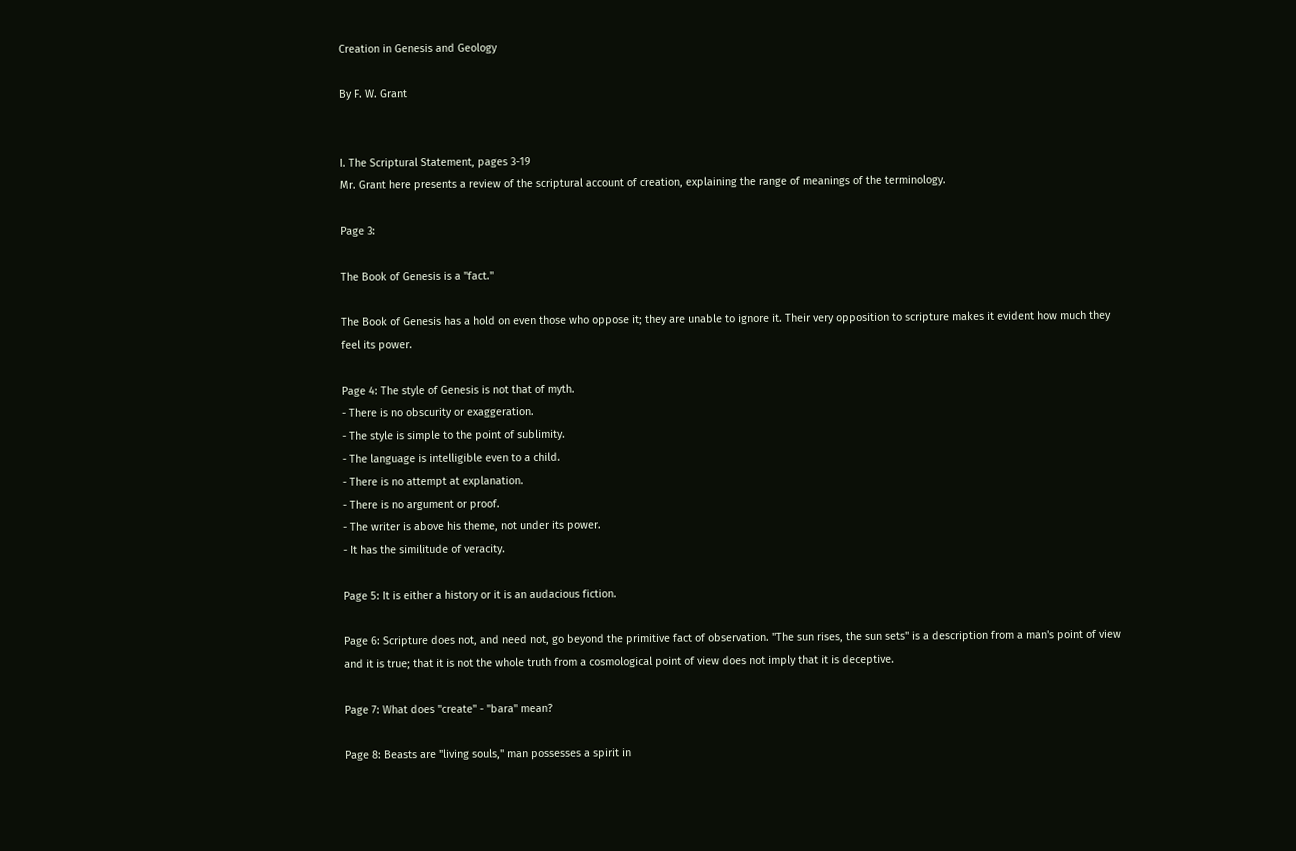Creation in Genesis and Geology

By F. W. Grant


I. The Scriptural Statement, pages 3-19
Mr. Grant here presents a review of the scriptural account of creation, explaining the range of meanings of the terminology.

Page 3:

The Book of Genesis is a "fact."

The Book of Genesis has a hold on even those who oppose it; they are unable to ignore it. Their very opposition to scripture makes it evident how much they feel its power.

Page 4: The style of Genesis is not that of myth.
- There is no obscurity or exaggeration.
- The style is simple to the point of sublimity.
- The language is intelligible even to a child.
- There is no attempt at explanation.
- There is no argument or proof.
- The writer is above his theme, not under its power.
- It has the similitude of veracity.

Page 5: It is either a history or it is an audacious fiction.

Page 6: Scripture does not, and need not, go beyond the primitive fact of observation. "The sun rises, the sun sets" is a description from a man's point of view and it is true; that it is not the whole truth from a cosmological point of view does not imply that it is deceptive.

Page 7: What does "create" - "bara" mean?

Page 8: Beasts are "living souls," man possesses a spirit in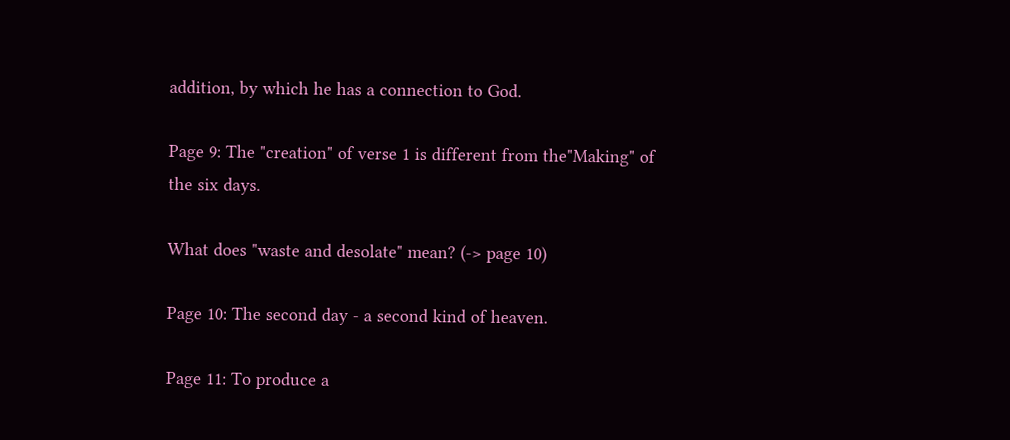addition, by which he has a connection to God.

Page 9: The "creation" of verse 1 is different from the"Making" of the six days.

What does "waste and desolate" mean? (-> page 10)

Page 10: The second day - a second kind of heaven.

Page 11: To produce a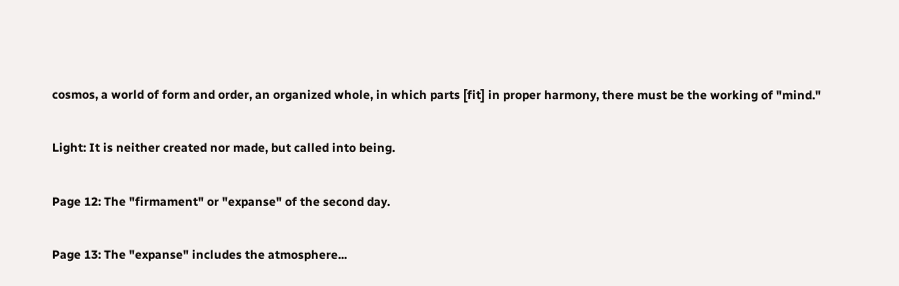cosmos, a world of form and order, an organized whole, in which parts [fit] in proper harmony, there must be the working of "mind."

Light: It is neither created nor made, but called into being.

Page 12: The "firmament" or "expanse" of the second day.

Page 13: The "expanse" includes the atmosphere...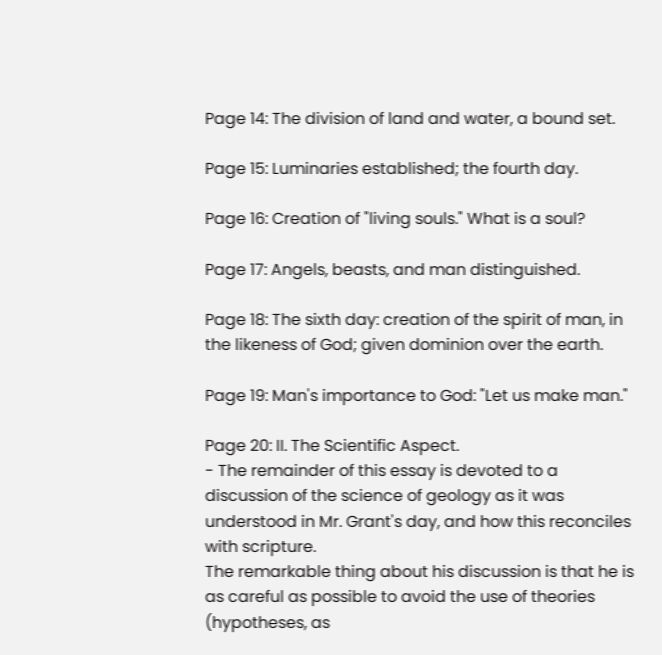Page 14: The division of land and water, a bound set.

Page 15: Luminaries established; the fourth day.

Page 16: Creation of "living souls." What is a soul?

Page 17: Angels, beasts, and man distinguished.

Page 18: The sixth day: creation of the spirit of man, in the likeness of God; given dominion over the earth.

Page 19: Man's importance to God: "Let us make man."

Page 20: II. The Scientific Aspect.
- The remainder of this essay is devoted to a discussion of the science of geology as it was understood in Mr. Grant's day, and how this reconciles with scripture.
The remarkable thing about his discussion is that he is as careful as possible to avoid the use of theories (hypotheses, as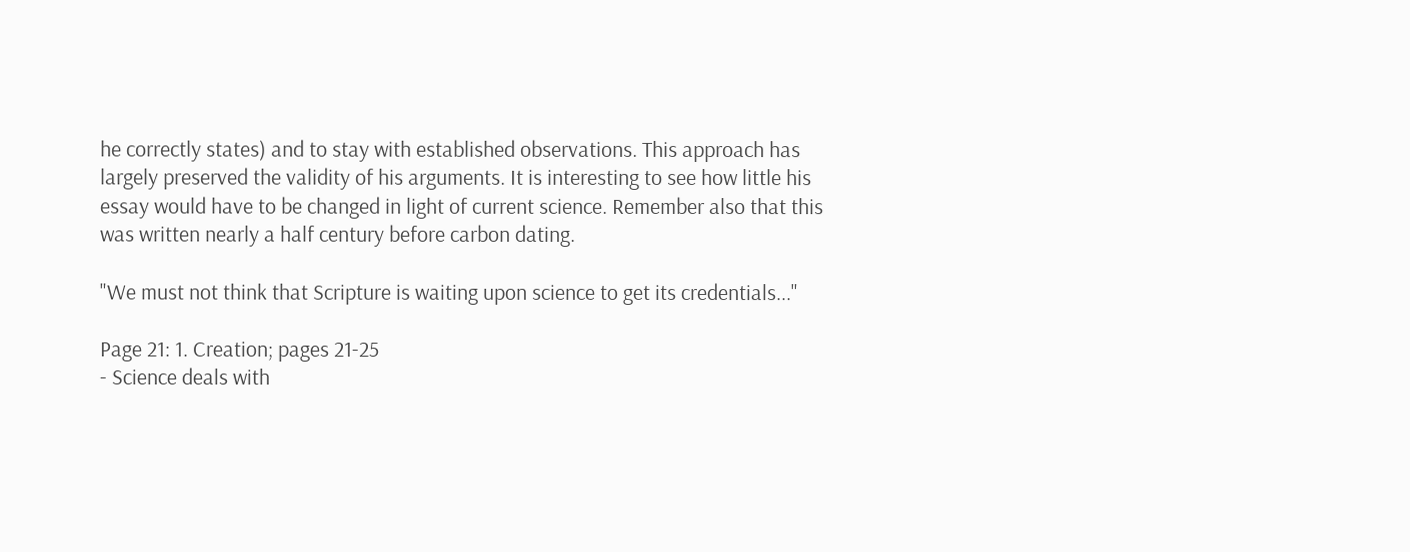he correctly states) and to stay with established observations. This approach has largely preserved the validity of his arguments. It is interesting to see how little his essay would have to be changed in light of current science. Remember also that this was written nearly a half century before carbon dating.

"We must not think that Scripture is waiting upon science to get its credentials..."

Page 21: 1. Creation; pages 21-25
- Science deals with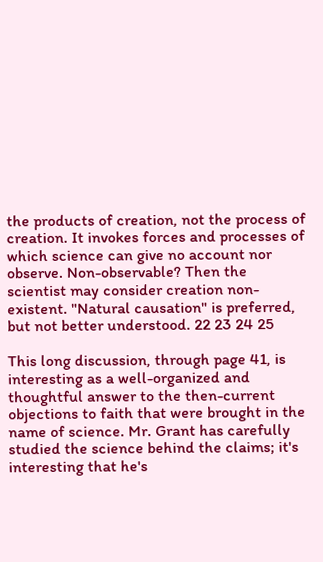the products of creation, not the process of creation. It invokes forces and processes of which science can give no account nor observe. Non-observable? Then the scientist may consider creation non-existent. "Natural causation" is preferred, but not better understood. 22 23 24 25

This long discussion, through page 41, is interesting as a well-organized and thoughtful answer to the then-current objections to faith that were brought in the name of science. Mr. Grant has carefully studied the science behind the claims; it's interesting that he's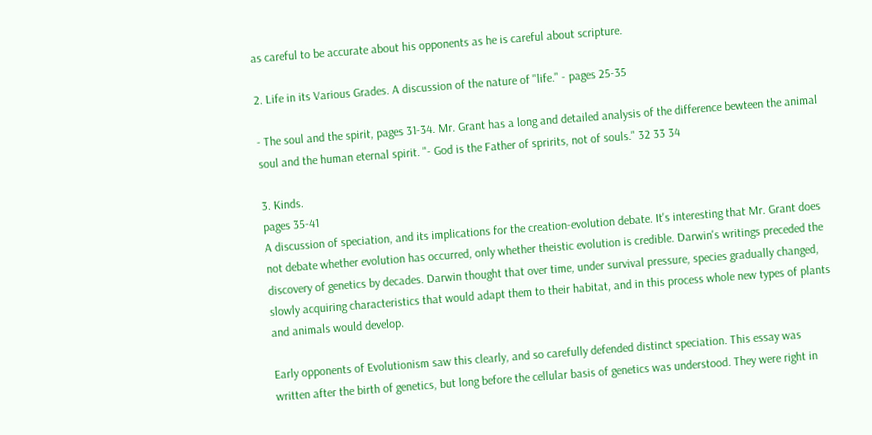as careful to be accurate about his opponents as he is careful about scripture.

2. Life in its Various Grades. A discussion of the nature of "life." - pages 25-35

- The soul and the spirit, pages 31-34. Mr. Grant has a long and detailed analysis of the difference bewteen the animal soul and the human eternal spirit. "- God is the Father of spririts, not of souls." 32 33 34

3. Kinds.
pages 35-41
A discussion of speciation, and its implications for the creation-evolution debate. It's interesting that Mr. Grant does not debate whether evolution has occurred, only whether theistic evolution is credible. Darwin's writings preceded the discovery of genetics by decades. Darwin thought that over time, under survival pressure, species gradually changed, slowly acquiring characteristics that would adapt them to their habitat, and in this process whole new types of plants and animals would develop.

Early opponents of Evolutionism saw this clearly, and so carefully defended distinct speciation. This essay was written after the birth of genetics, but long before the cellular basis of genetics was understood. They were right in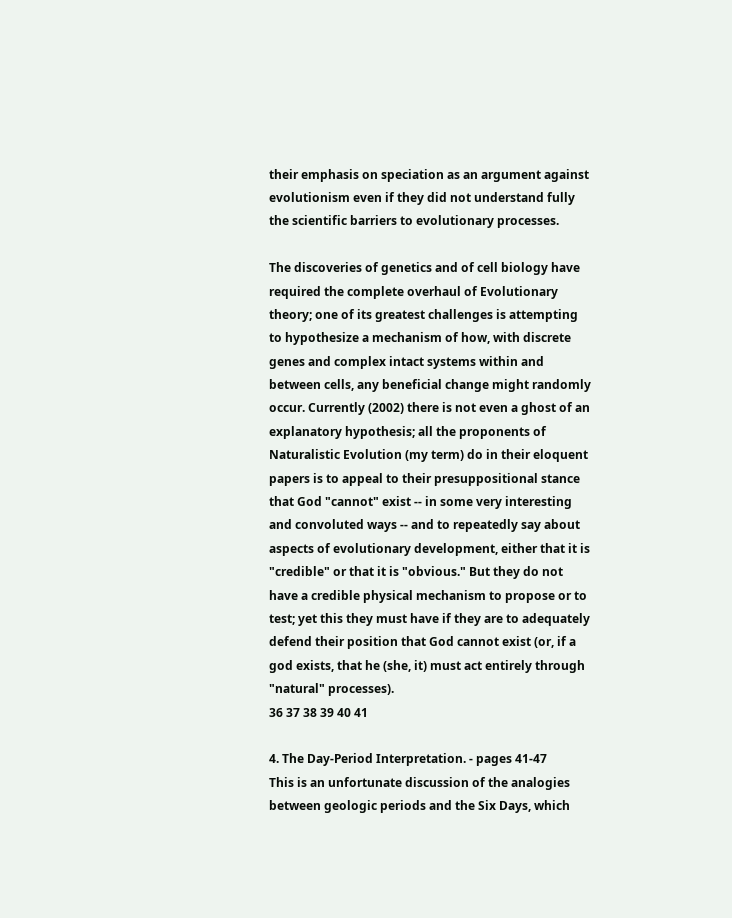their emphasis on speciation as an argument against evolutionism even if they did not understand fully the scientific barriers to evolutionary processes.

The discoveries of genetics and of cell biology have required the complete overhaul of Evolutionary theory; one of its greatest challenges is attempting to hypothesize a mechanism of how, with discrete genes and complex intact systems within and between cells, any beneficial change might randomly occur. Currently (2002) there is not even a ghost of an explanatory hypothesis; all the proponents of Naturalistic Evolution (my term) do in their eloquent papers is to appeal to their presuppositional stance that God "cannot" exist -- in some very interesting and convoluted ways -- and to repeatedly say about aspects of evolutionary development, either that it is "credible" or that it is "obvious." But they do not have a credible physical mechanism to propose or to test; yet this they must have if they are to adequately defend their position that God cannot exist (or, if a god exists, that he (she, it) must act entirely through "natural" processes).
36 37 38 39 40 41

4. The Day-Period Interpretation. - pages 41-47
This is an unfortunate discussion of the analogies between geologic periods and the Six Days, which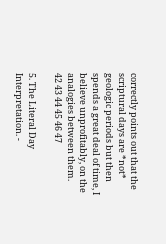correctly points out that the scriptural days are *not* geologic periods but then spends a great deal of time, I believe unprofitably, on the analogies between them.
42 43 44 45 46 47

5. The Literal Day Interpretation. -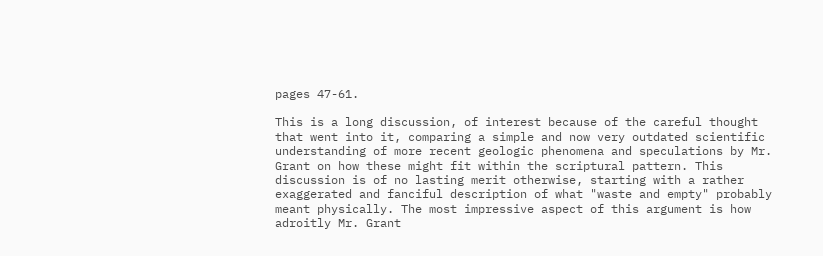pages 47-61.

This is a long discussion, of interest because of the careful thought that went into it, comparing a simple and now very outdated scientific understanding of more recent geologic phenomena and speculations by Mr. Grant on how these might fit within the scriptural pattern. This discussion is of no lasting merit otherwise, starting with a rather exaggerated and fanciful description of what "waste and empty" probably meant physically. The most impressive aspect of this argument is how adroitly Mr. Grant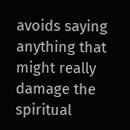avoids saying anything that might really damage the spiritual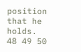position that he holds.
48 49 50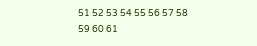51 52 53 54 55 56 57 58 59 60 61